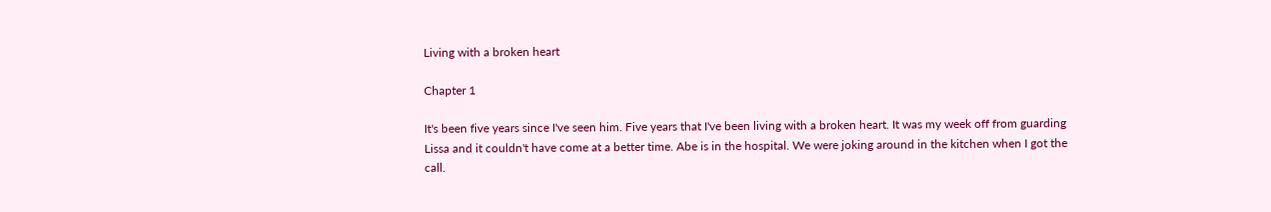Living with a broken heart

Chapter 1

It's been five years since I've seen him. Five years that I've been living with a broken heart. It was my week off from guarding Lissa and it couldn't have come at a better time. Abe is in the hospital. We were joking around in the kitchen when I got the call.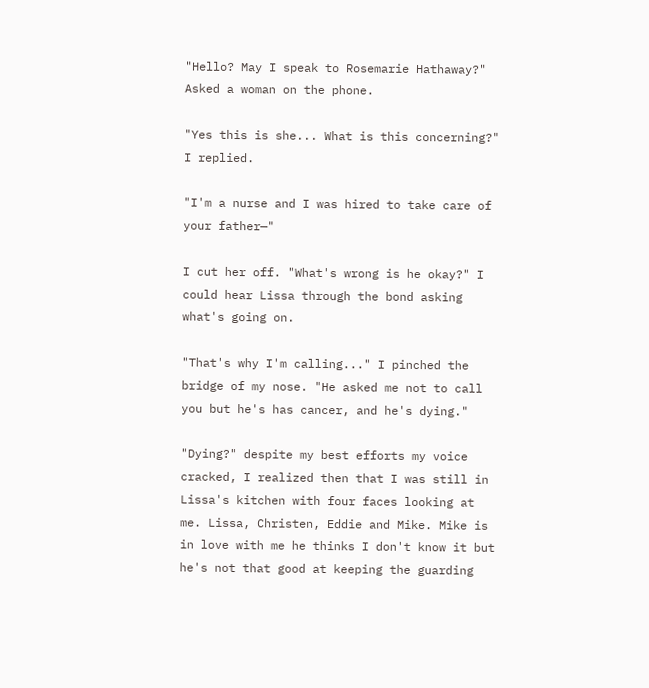"Hello? May I speak to Rosemarie Hathaway?" Asked a woman on the phone.

"Yes this is she... What is this concerning?" I replied.

"I'm a nurse and I was hired to take care of your father—"

I cut her off. "What's wrong is he okay?" I could hear Lissa through the bond asking what's going on.

"That's why I'm calling..." I pinched the bridge of my nose. "He asked me not to call you but he's has cancer, and he's dying."

"Dying?" despite my best efforts my voice cracked, I realized then that I was still in Lissa's kitchen with four faces looking at me. Lissa, Christen, Eddie and Mike. Mike is in love with me he thinks I don't know it but he's not that good at keeping the guarding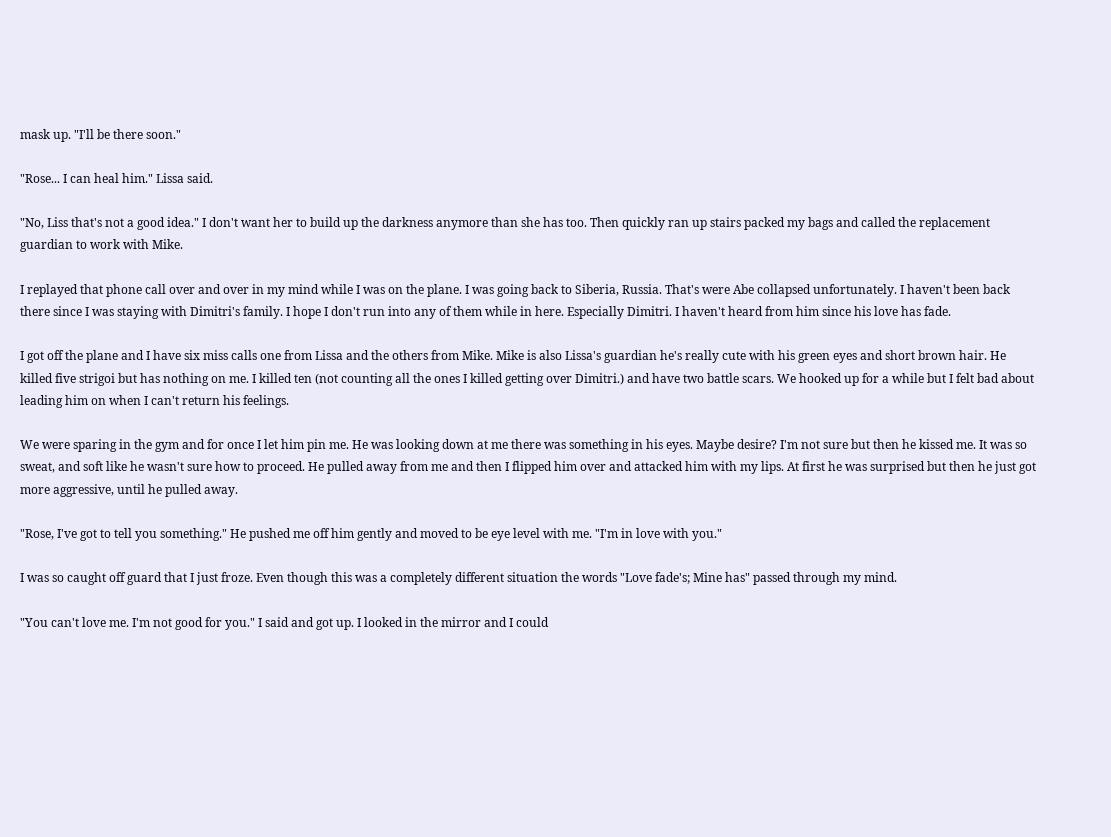mask up. "I'll be there soon."

"Rose... I can heal him." Lissa said.

"No, Liss that's not a good idea." I don't want her to build up the darkness anymore than she has too. Then quickly ran up stairs packed my bags and called the replacement guardian to work with Mike.

I replayed that phone call over and over in my mind while I was on the plane. I was going back to Siberia, Russia. That's were Abe collapsed unfortunately. I haven't been back there since I was staying with Dimitri's family. I hope I don't run into any of them while in here. Especially Dimitri. I haven't heard from him since his love has fade.

I got off the plane and I have six miss calls one from Lissa and the others from Mike. Mike is also Lissa's guardian he's really cute with his green eyes and short brown hair. He killed five strigoi but has nothing on me. I killed ten (not counting all the ones I killed getting over Dimitri.) and have two battle scars. We hooked up for a while but I felt bad about leading him on when I can't return his feelings.

We were sparing in the gym and for once I let him pin me. He was looking down at me there was something in his eyes. Maybe desire? I'm not sure but then he kissed me. It was so sweat, and soft like he wasn't sure how to proceed. He pulled away from me and then I flipped him over and attacked him with my lips. At first he was surprised but then he just got more aggressive, until he pulled away.

"Rose, I've got to tell you something." He pushed me off him gently and moved to be eye level with me. "I'm in love with you."

I was so caught off guard that I just froze. Even though this was a completely different situation the words "Love fade's; Mine has" passed through my mind.

"You can't love me. I'm not good for you." I said and got up. I looked in the mirror and I could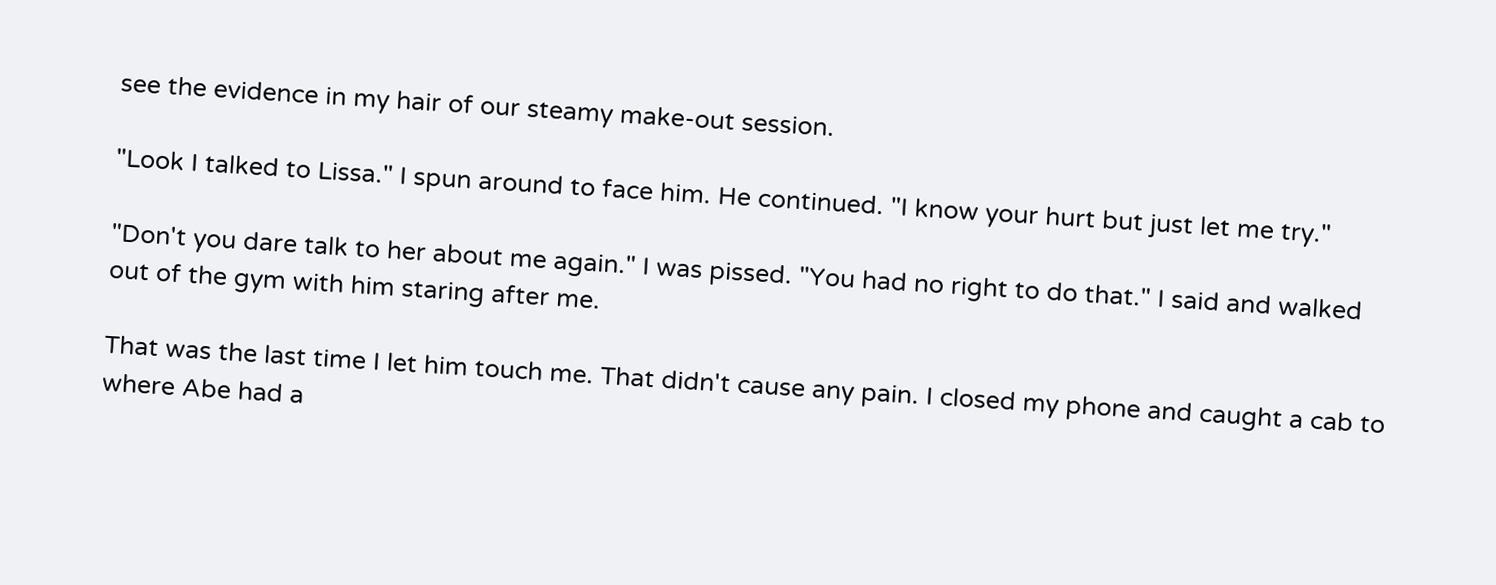see the evidence in my hair of our steamy make-out session.

"Look I talked to Lissa." I spun around to face him. He continued. "I know your hurt but just let me try."

"Don't you dare talk to her about me again." I was pissed. "You had no right to do that." I said and walked out of the gym with him staring after me.

That was the last time I let him touch me. That didn't cause any pain. I closed my phone and caught a cab to where Abe had a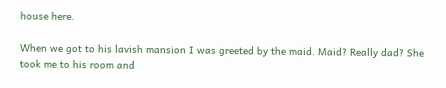house here.

When we got to his lavish mansion I was greeted by the maid. Maid? Really dad? She took me to his room and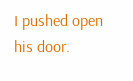I pushed open his door.